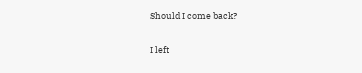Should I come back?

I left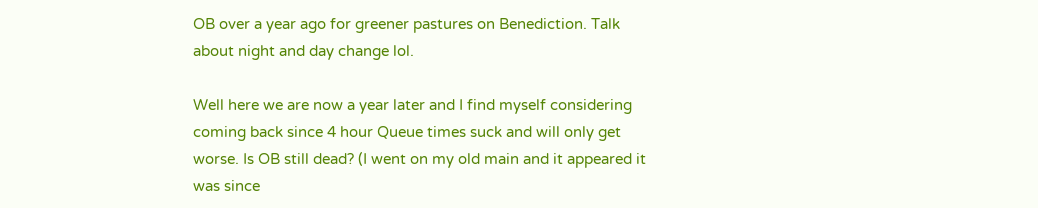OB over a year ago for greener pastures on Benediction. Talk about night and day change lol.

Well here we are now a year later and I find myself considering coming back since 4 hour Queue times suck and will only get worse. Is OB still dead? (I went on my old main and it appeared it was since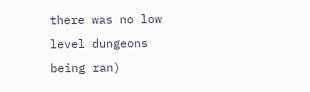there was no low level dungeons being ran)